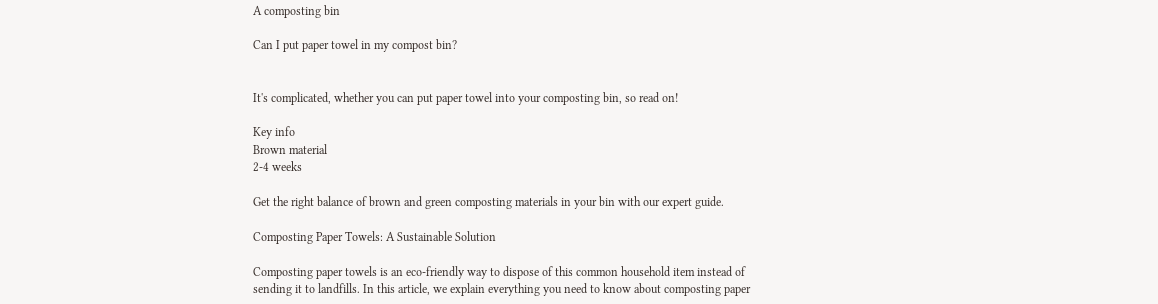A composting bin

Can I put paper towel in my compost bin?


It's complicated, whether you can put paper towel into your composting bin, so read on!

Key info
Brown material
2-4 weeks

Get the right balance of brown and green composting materials in your bin with our expert guide.

Composting Paper Towels: A Sustainable Solution

Composting paper towels is an eco-friendly way to dispose of this common household item instead of sending it to landfills. In this article, we explain everything you need to know about composting paper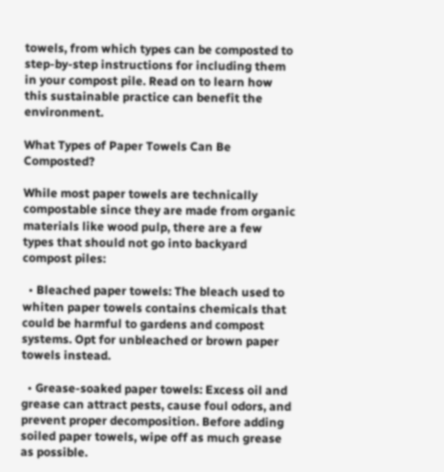towels, from which types can be composted to step-by-step instructions for including them in your compost pile. Read on to learn how this sustainable practice can benefit the environment.

What Types of Paper Towels Can Be Composted?

While most paper towels are technically compostable since they are made from organic materials like wood pulp, there are a few types that should not go into backyard compost piles:

  • Bleached paper towels: The bleach used to whiten paper towels contains chemicals that could be harmful to gardens and compost systems. Opt for unbleached or brown paper towels instead.

  • Grease-soaked paper towels: Excess oil and grease can attract pests, cause foul odors, and prevent proper decomposition. Before adding soiled paper towels, wipe off as much grease as possible.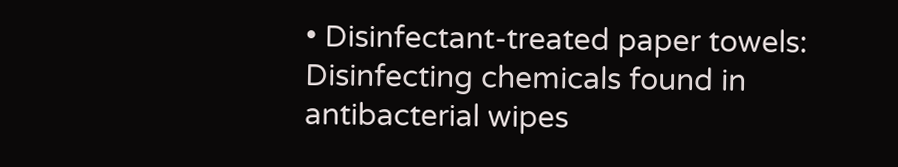• Disinfectant-treated paper towels: Disinfecting chemicals found in antibacterial wipes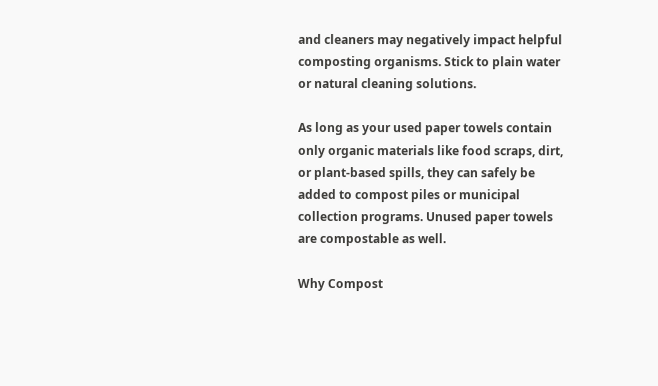and cleaners may negatively impact helpful composting organisms. Stick to plain water or natural cleaning solutions.

As long as your used paper towels contain only organic materials like food scraps, dirt, or plant-based spills, they can safely be added to compost piles or municipal collection programs. Unused paper towels are compostable as well.

Why Compost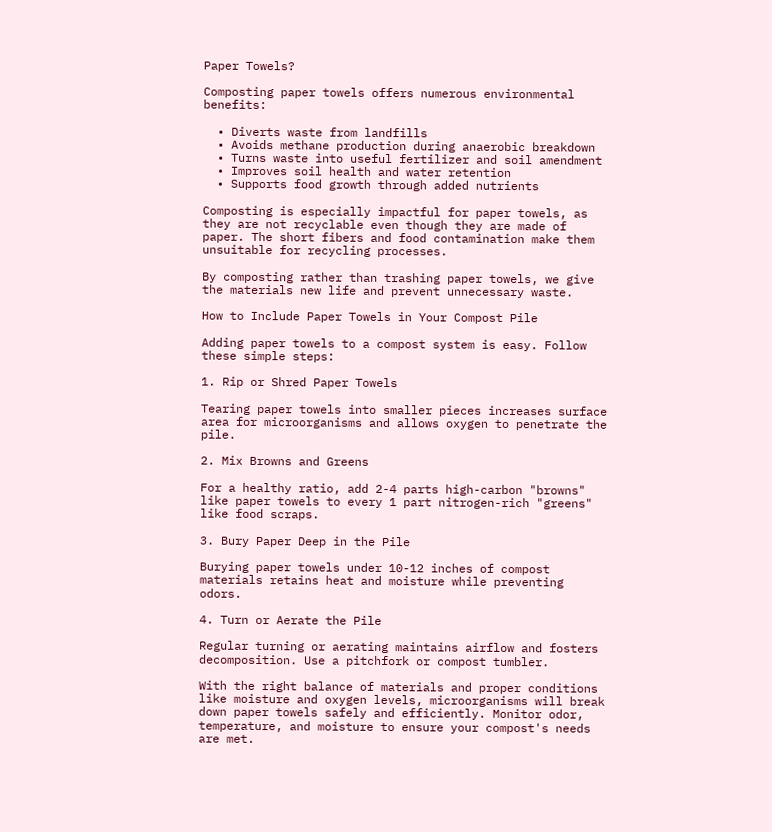Paper Towels?

Composting paper towels offers numerous environmental benefits:

  • Diverts waste from landfills
  • Avoids methane production during anaerobic breakdown
  • Turns waste into useful fertilizer and soil amendment
  • Improves soil health and water retention
  • Supports food growth through added nutrients

Composting is especially impactful for paper towels, as they are not recyclable even though they are made of paper. The short fibers and food contamination make them unsuitable for recycling processes.

By composting rather than trashing paper towels, we give the materials new life and prevent unnecessary waste.

How to Include Paper Towels in Your Compost Pile

Adding paper towels to a compost system is easy. Follow these simple steps:

1. Rip or Shred Paper Towels

Tearing paper towels into smaller pieces increases surface area for microorganisms and allows oxygen to penetrate the pile.

2. Mix Browns and Greens

For a healthy ratio, add 2-4 parts high-carbon "browns" like paper towels to every 1 part nitrogen-rich "greens" like food scraps.

3. Bury Paper Deep in the Pile

Burying paper towels under 10-12 inches of compost materials retains heat and moisture while preventing odors.

4. Turn or Aerate the Pile

Regular turning or aerating maintains airflow and fosters decomposition. Use a pitchfork or compost tumbler.

With the right balance of materials and proper conditions like moisture and oxygen levels, microorganisms will break down paper towels safely and efficiently. Monitor odor, temperature, and moisture to ensure your compost's needs are met.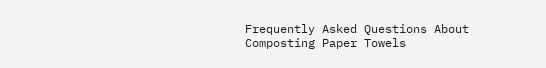Frequently Asked Questions About Composting Paper Towels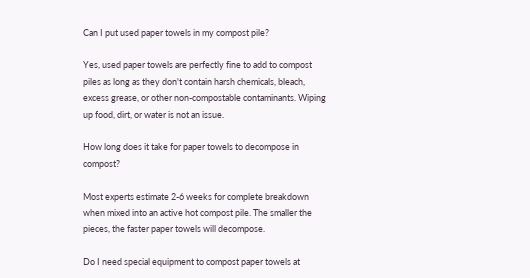Can I put used paper towels in my compost pile?

Yes, used paper towels are perfectly fine to add to compost piles as long as they don't contain harsh chemicals, bleach, excess grease, or other non-compostable contaminants. Wiping up food, dirt, or water is not an issue.

How long does it take for paper towels to decompose in compost?

Most experts estimate 2-6 weeks for complete breakdown when mixed into an active hot compost pile. The smaller the pieces, the faster paper towels will decompose.

Do I need special equipment to compost paper towels at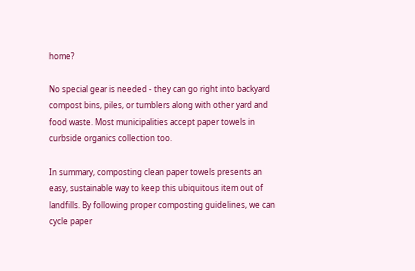home?

No special gear is needed - they can go right into backyard compost bins, piles, or tumblers along with other yard and food waste. Most municipalities accept paper towels in curbside organics collection too.

In summary, composting clean paper towels presents an easy, sustainable way to keep this ubiquitous item out of landfills. By following proper composting guidelines, we can cycle paper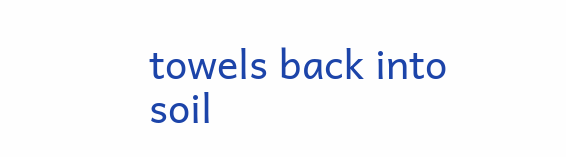towels back into soil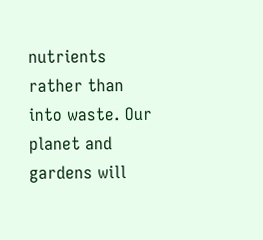nutrients rather than into waste. Our planet and gardens will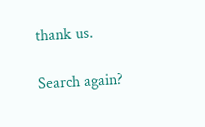thank us.

Search again?